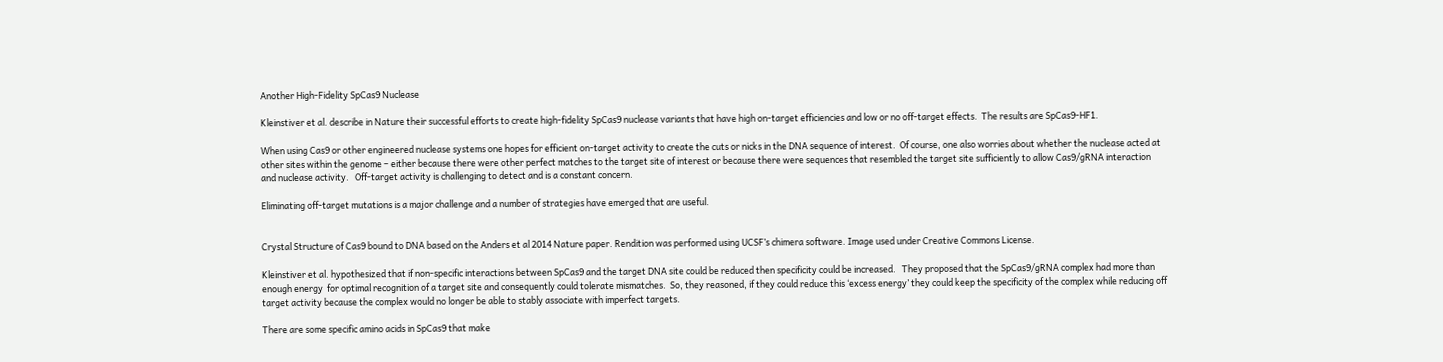Another High-Fidelity SpCas9 Nuclease

Kleinstiver et al. describe in Nature their successful efforts to create high-fidelity SpCas9 nuclease variants that have high on-target efficiencies and low or no off-target effects.  The results are SpCas9-HF1.

When using Cas9 or other engineered nuclease systems one hopes for efficient on-target activity to create the cuts or nicks in the DNA sequence of interest.  Of course, one also worries about whether the nuclease acted at other sites within the genome – either because there were other perfect matches to the target site of interest or because there were sequences that resembled the target site sufficiently to allow Cas9/gRNA interaction and nuclease activity.   Off-target activity is challenging to detect and is a constant concern.

Eliminating off-target mutations is a major challenge and a number of strategies have emerged that are useful.


Crystal Structure of Cas9 bound to DNA based on the Anders et al 2014 Nature paper. Rendition was performed using UCSF’s chimera software. Image used under Creative Commons License.

Kleinstiver et al. hypothesized that if non-specific interactions between SpCas9 and the target DNA site could be reduced then specificity could be increased.   They proposed that the SpCas9/gRNA complex had more than enough energy  for optimal recognition of a target site and consequently could tolerate mismatches.  So, they reasoned, if they could reduce this ‘excess energy’ they could keep the specificity of the complex while reducing off target activity because the complex would no longer be able to stably associate with imperfect targets.

There are some specific amino acids in SpCas9 that make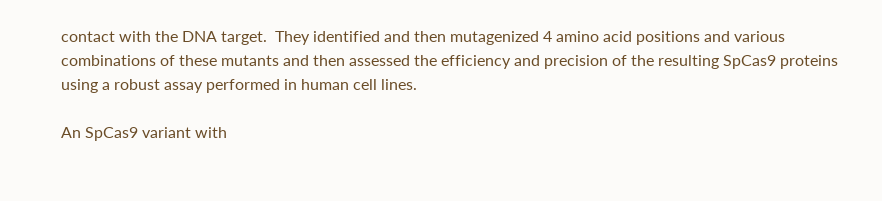contact with the DNA target.  They identified and then mutagenized 4 amino acid positions and various combinations of these mutants and then assessed the efficiency and precision of the resulting SpCas9 proteins using a robust assay performed in human cell lines.

An SpCas9 variant with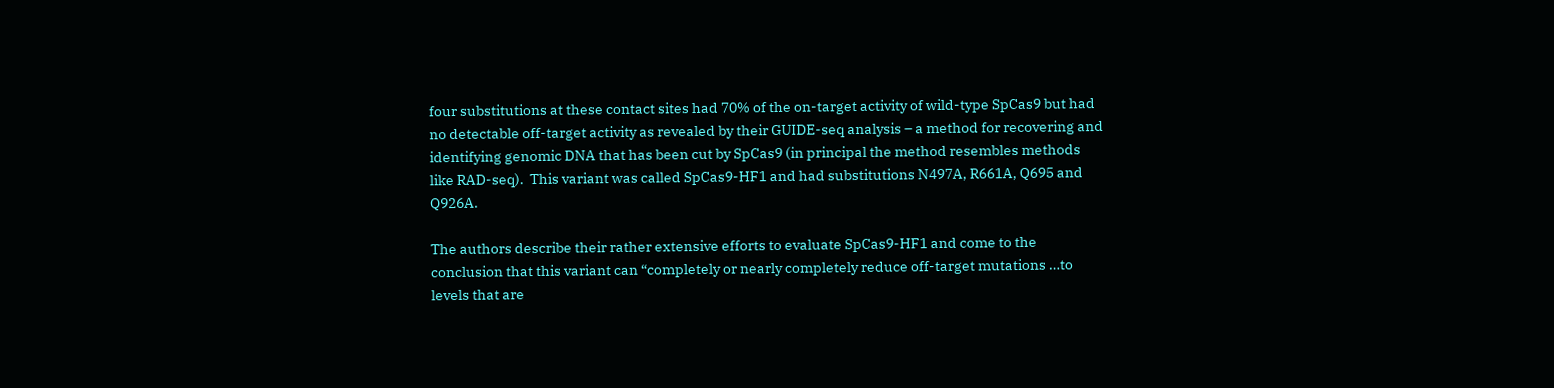four substitutions at these contact sites had 70% of the on-target activity of wild-type SpCas9 but had no detectable off-target activity as revealed by their GUIDE-seq analysis – a method for recovering and identifying genomic DNA that has been cut by SpCas9 (in principal the method resembles methods like RAD-seq).  This variant was called SpCas9-HF1 and had substitutions N497A, R661A, Q695 and Q926A.

The authors describe their rather extensive efforts to evaluate SpCas9-HF1 and come to the conclusion that this variant can “completely or nearly completely reduce off-target mutations …to levels that are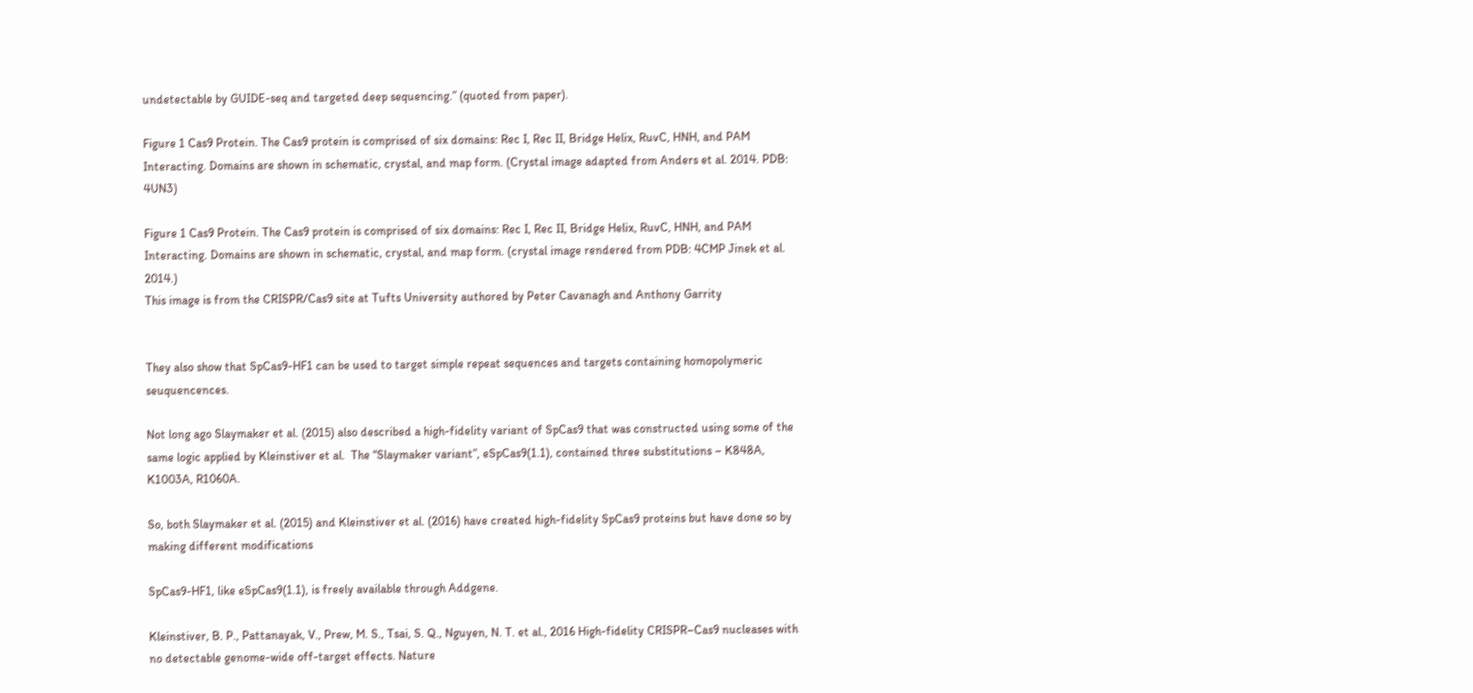undetectable by GUIDE-seq and targeted deep sequencing.” (quoted from paper).

Figure 1 Cas9 Protein. The Cas9 protein is comprised of six domains: Rec I, Rec II, Bridge Helix, RuvC, HNH, and PAM Interacting. Domains are shown in schematic, crystal, and map form. (Crystal image adapted from Anders et al. 2014. PDB: 4UN3)

Figure 1 Cas9 Protein. The Cas9 protein is comprised of six domains: Rec I, Rec II, Bridge Helix, RuvC, HNH, and PAM Interacting. Domains are shown in schematic, crystal, and map form. (crystal image rendered from PDB: 4CMP Jinek et al. 2014.)
This image is from the CRISPR/Cas9 site at Tufts University authored by Peter Cavanagh and Anthony Garrity


They also show that SpCas9-HF1 can be used to target simple repeat sequences and targets containing homopolymeric seuquencences.

Not long ago Slaymaker et al. (2015) also described a high-fidelity variant of SpCas9 that was constructed using some of the same logic applied by Kleinstiver et al.  The “Slaymaker variant”, eSpCas9(1.1), contained three substitutions – K848A, K1003A, R1060A.

So, both Slaymaker et al. (2015) and Kleinstiver et al. (2016) have created high-fidelity SpCas9 proteins but have done so by making different modifications

SpCas9-HF1, like eSpCas9(1.1), is freely available through Addgene.

Kleinstiver, B. P., Pattanayak, V., Prew, M. S., Tsai, S. Q., Nguyen, N. T. et al., 2016 High-fidelity CRISPR–Cas9 nucleases with no detectable genome-wide off-target effects. Nature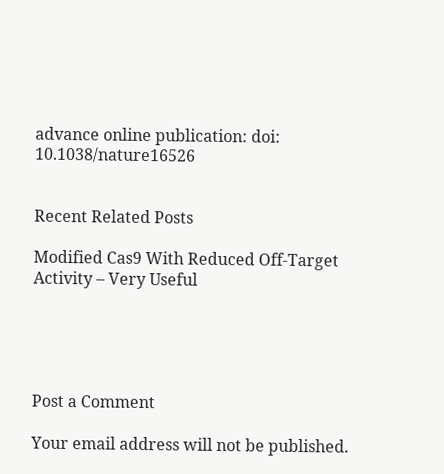advance online publication: doi: 10.1038/nature16526


Recent Related Posts

Modified Cas9 With Reduced Off-Target Activity – Very Useful





Post a Comment

Your email address will not be published.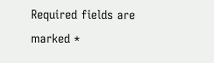Required fields are marked *